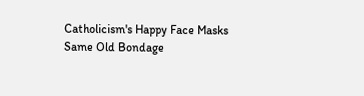Catholicism's Happy Face Masks Same Old Bondage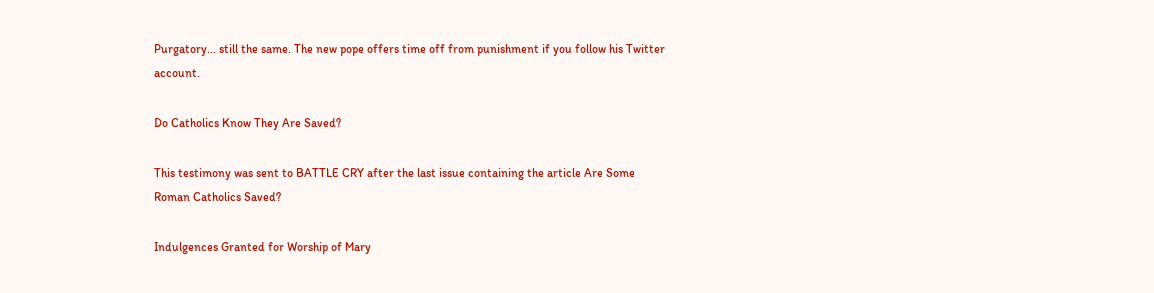Purgatory... still the same. The new pope offers time off from punishment if you follow his Twitter account.

Do Catholics Know They Are Saved?

This testimony was sent to BATTLE CRY after the last issue containing the article Are Some Roman Catholics Saved?

Indulgences Granted for Worship of Mary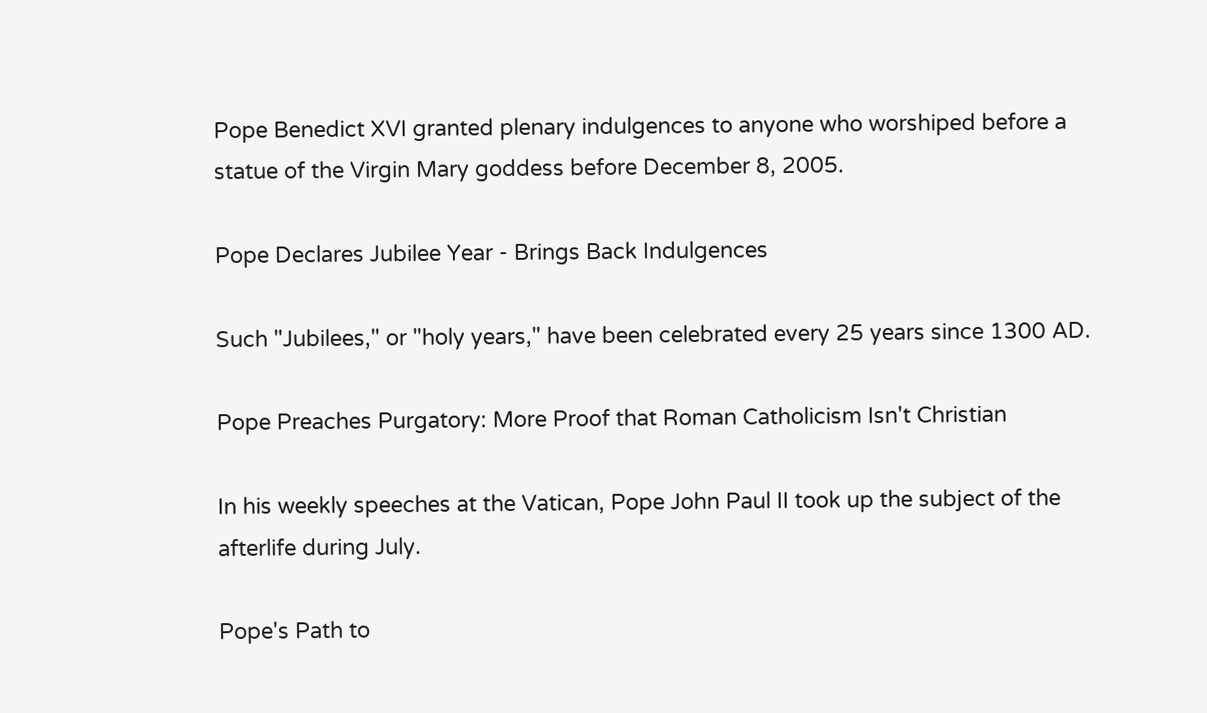Pope Benedict XVI granted plenary indulgences to anyone who worshiped before a statue of the Virgin Mary goddess before December 8, 2005.

Pope Declares Jubilee Year - Brings Back Indulgences

Such "Jubilees," or "holy years," have been celebrated every 25 years since 1300 AD.

Pope Preaches Purgatory: More Proof that Roman Catholicism Isn't Christian

In his weekly speeches at the Vatican, Pope John Paul II took up the subject of the afterlife during July.

Pope's Path to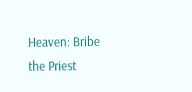Heaven: Bribe the Priest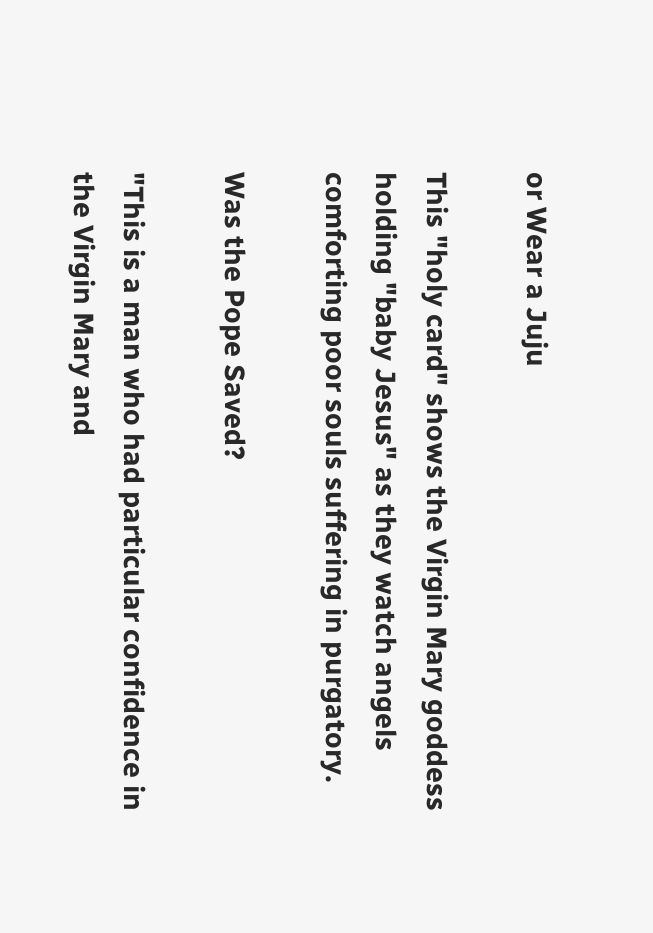or Wear a Juju

This "holy card" shows the Virgin Mary goddess holding "baby Jesus" as they watch angels comforting poor souls suffering in purgatory.

Was the Pope Saved?

"This is a man who had particular confidence in the Virgin Mary and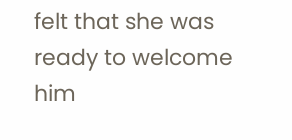felt that she was ready to welcome him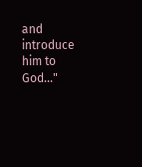and introduce him to God..."